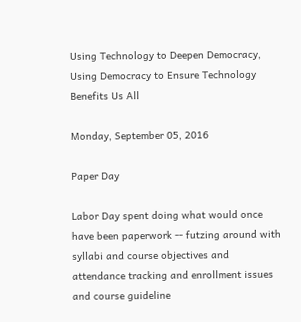Using Technology to Deepen Democracy, Using Democracy to Ensure Technology Benefits Us All

Monday, September 05, 2016

Paper Day

Labor Day spent doing what would once have been paperwork -- futzing around with syllabi and course objectives and attendance tracking and enrollment issues and course guideline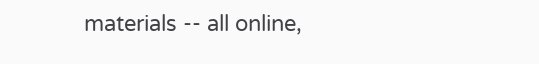materials -- all online,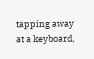tapping away at a keyboard,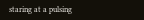staring at a pulsing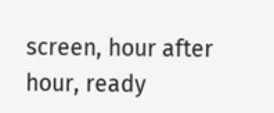screen, hour after hour, ready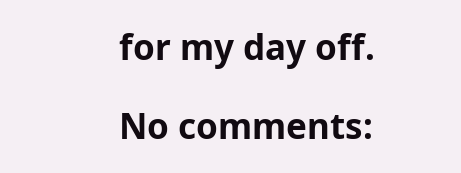for my day off.

No comments: